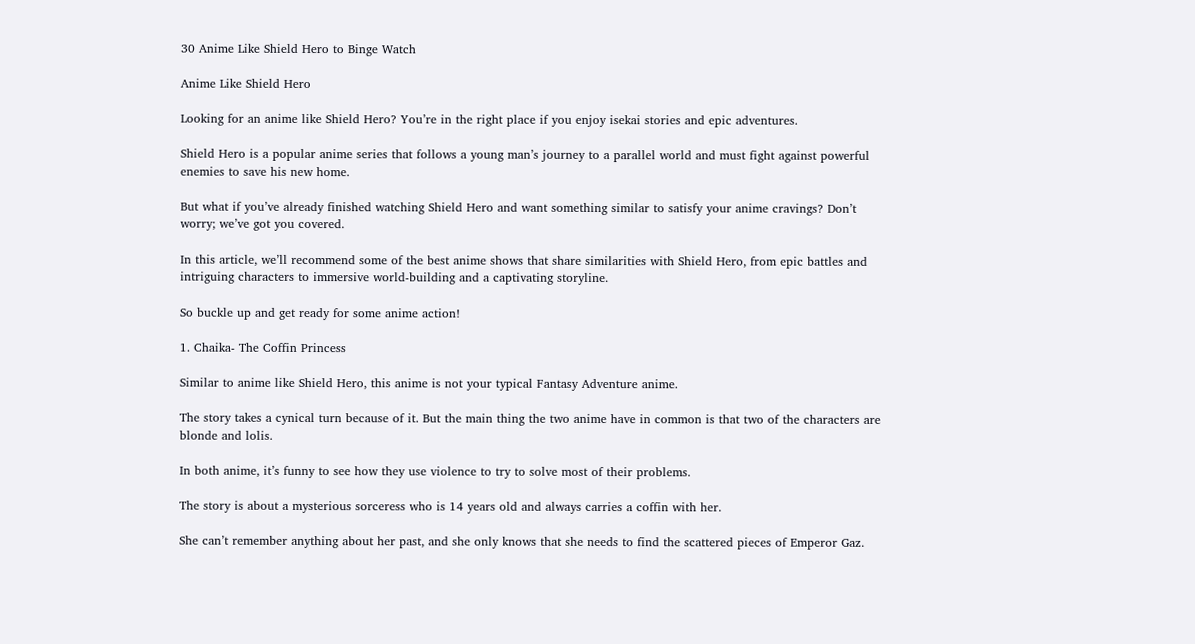30 Anime Like Shield Hero to Binge Watch

Anime Like Shield Hero

Looking for an anime like Shield Hero? You’re in the right place if you enjoy isekai stories and epic adventures.

Shield Hero is a popular anime series that follows a young man’s journey to a parallel world and must fight against powerful enemies to save his new home.

But what if you’ve already finished watching Shield Hero and want something similar to satisfy your anime cravings? Don’t worry; we’ve got you covered.

In this article, we’ll recommend some of the best anime shows that share similarities with Shield Hero, from epic battles and intriguing characters to immersive world-building and a captivating storyline.

So buckle up and get ready for some anime action!

1. Chaika- The Coffin Princess

Similar to anime like Shield Hero, this anime is not your typical Fantasy Adventure anime.

The story takes a cynical turn because of it. But the main thing the two anime have in common is that two of the characters are blonde and lolis.

In both anime, it’s funny to see how they use violence to try to solve most of their problems.

The story is about a mysterious sorceress who is 14 years old and always carries a coffin with her.

She can’t remember anything about her past, and she only knows that she needs to find the scattered pieces of Emperor Gaz.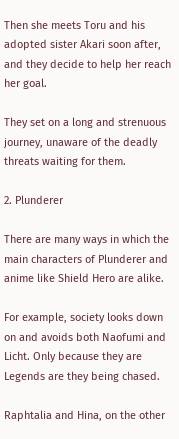Then she meets Toru and his adopted sister Akari soon after, and they decide to help her reach her goal.

They set on a long and strenuous journey, unaware of the deadly threats waiting for them.

2. Plunderer

There are many ways in which the main characters of Plunderer and anime like Shield Hero are alike.

For example, society looks down on and avoids both Naofumi and Licht. Only because they are Legends are they being chased.

Raphtalia and Hina, on the other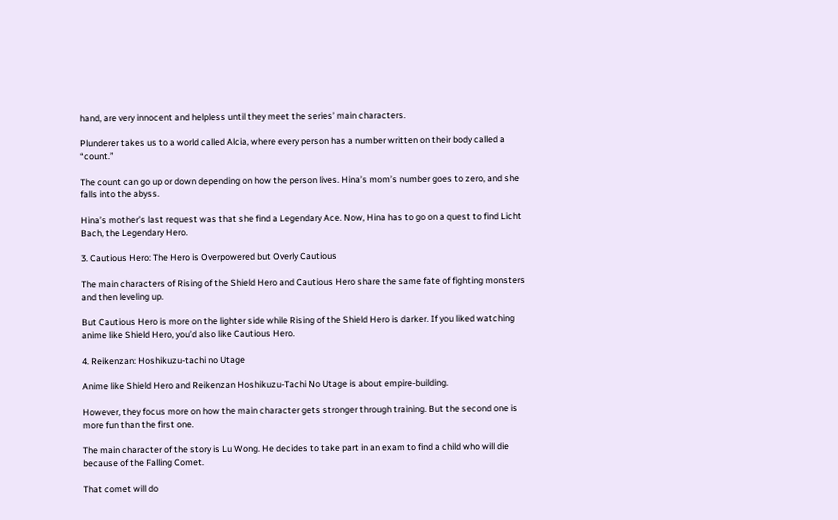hand, are very innocent and helpless until they meet the series’ main characters.

Plunderer takes us to a world called Alcia, where every person has a number written on their body called a “count.”

The count can go up or down depending on how the person lives. Hina’s mom’s number goes to zero, and she falls into the abyss.

Hina’s mother’s last request was that she find a Legendary Ace. Now, Hina has to go on a quest to find Licht Bach, the Legendary Hero.

3. Cautious Hero: The Hero is Overpowered but Overly Cautious

The main characters of Rising of the Shield Hero and Cautious Hero share the same fate of fighting monsters and then leveling up.

But Cautious Hero is more on the lighter side while Rising of the Shield Hero is darker. If you liked watching anime like Shield Hero, you’d also like Cautious Hero.

4. Reikenzan: Hoshikuzu-tachi no Utage

Anime like Shield Hero and Reikenzan Hoshikuzu-Tachi No Utage is about empire-building.

However, they focus more on how the main character gets stronger through training. But the second one is more fun than the first one.

The main character of the story is Lu Wong. He decides to take part in an exam to find a child who will die because of the Falling Comet.

That comet will do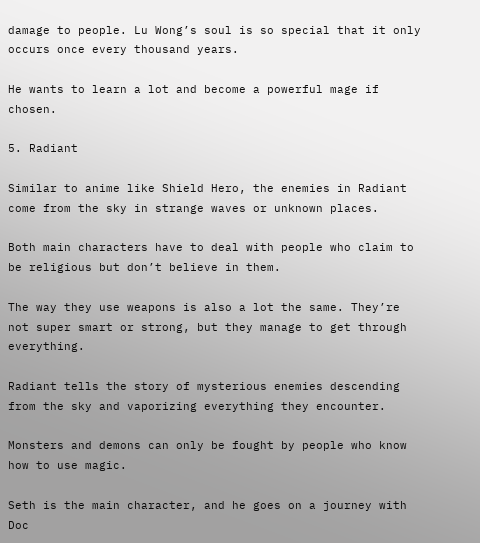damage to people. Lu Wong’s soul is so special that it only occurs once every thousand years.

He wants to learn a lot and become a powerful mage if chosen.

5. Radiant

Similar to anime like Shield Hero, the enemies in Radiant come from the sky in strange waves or unknown places.

Both main characters have to deal with people who claim to be religious but don’t believe in them.

The way they use weapons is also a lot the same. They’re not super smart or strong, but they manage to get through everything.

Radiant tells the story of mysterious enemies descending from the sky and vaporizing everything they encounter.

Monsters and demons can only be fought by people who know how to use magic.

Seth is the main character, and he goes on a journey with Doc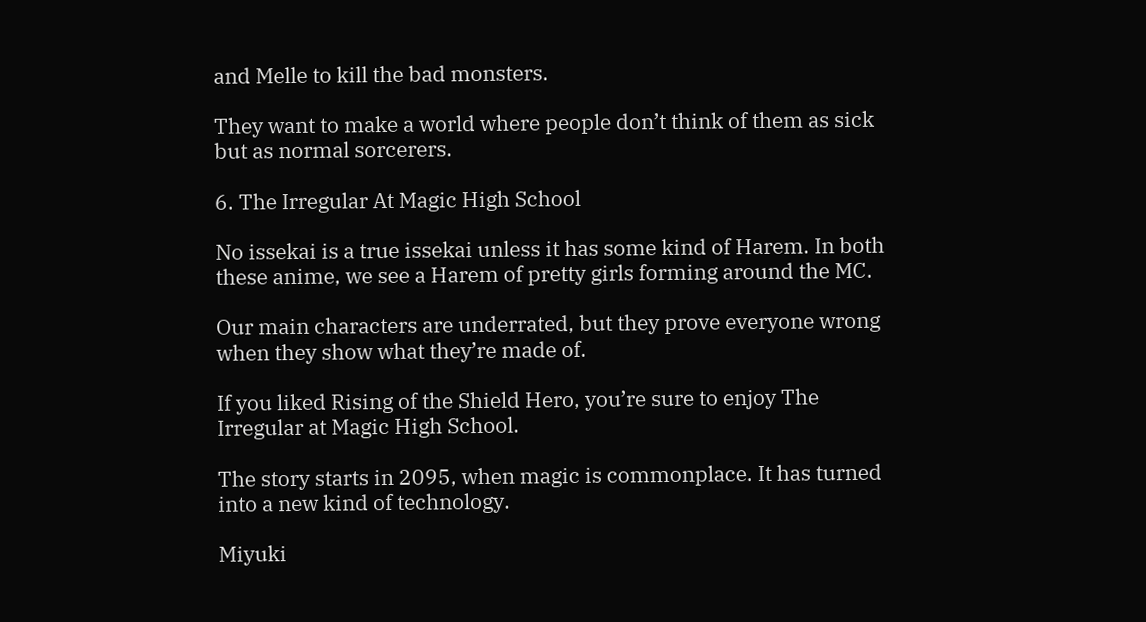and Melle to kill the bad monsters.

They want to make a world where people don’t think of them as sick but as normal sorcerers.

6. The Irregular At Magic High School

No issekai is a true issekai unless it has some kind of Harem. In both these anime, we see a Harem of pretty girls forming around the MC.

Our main characters are underrated, but they prove everyone wrong when they show what they’re made of.

If you liked Rising of the Shield Hero, you’re sure to enjoy The Irregular at Magic High School.

The story starts in 2095, when magic is commonplace. It has turned into a new kind of technology.

Miyuki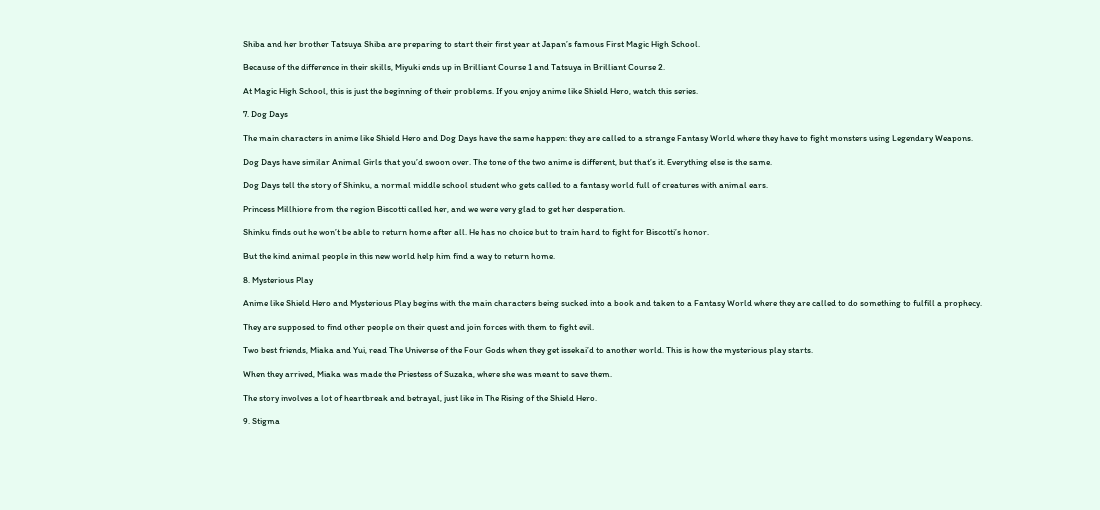Shiba and her brother Tatsuya Shiba are preparing to start their first year at Japan’s famous First Magic High School.

Because of the difference in their skills, Miyuki ends up in Brilliant Course 1 and Tatsuya in Brilliant Course 2.

At Magic High School, this is just the beginning of their problems. If you enjoy anime like Shield Hero, watch this series.

7. Dog Days

The main characters in anime like Shield Hero and Dog Days have the same happen: they are called to a strange Fantasy World where they have to fight monsters using Legendary Weapons.

Dog Days have similar Animal Girls that you’d swoon over. The tone of the two anime is different, but that’s it. Everything else is the same.

Dog Days tell the story of Shinku, a normal middle school student who gets called to a fantasy world full of creatures with animal ears.

Princess Millhiore from the region Biscotti called her, and we were very glad to get her desperation.

Shinku finds out he won’t be able to return home after all. He has no choice but to train hard to fight for Biscotti’s honor.

But the kind animal people in this new world help him find a way to return home.

8. Mysterious Play

Anime like Shield Hero and Mysterious Play begins with the main characters being sucked into a book and taken to a Fantasy World where they are called to do something to fulfill a prophecy.

They are supposed to find other people on their quest and join forces with them to fight evil.

Two best friends, Miaka and Yui, read The Universe of the Four Gods when they get issekai’d to another world. This is how the mysterious play starts.

When they arrived, Miaka was made the Priestess of Suzaka, where she was meant to save them.

The story involves a lot of heartbreak and betrayal, just like in The Rising of the Shield Hero.

9. Stigma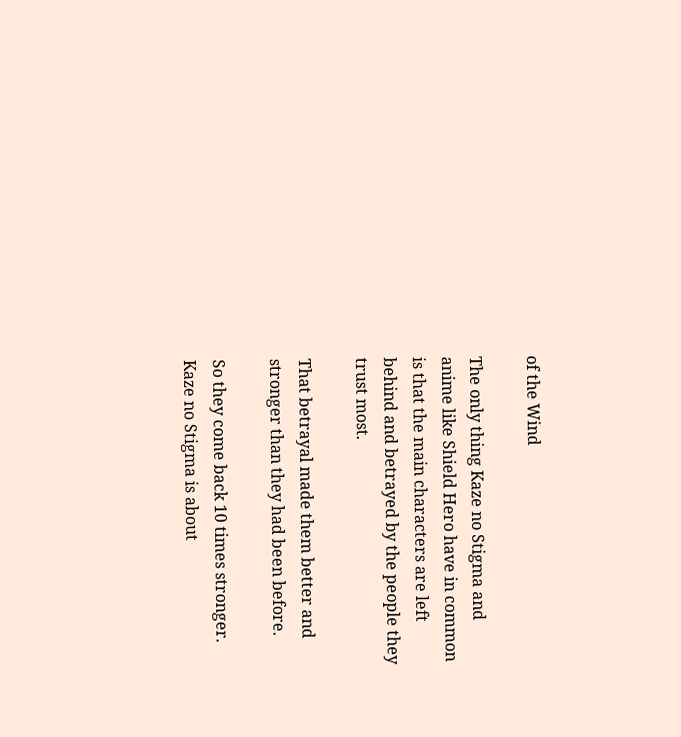of the Wind

The only thing Kaze no Stigma and anime like Shield Hero have in common is that the main characters are left behind and betrayed by the people they trust most.

That betrayal made them better and stronger than they had been before.

So they come back 10 times stronger. Kaze no Stigma is about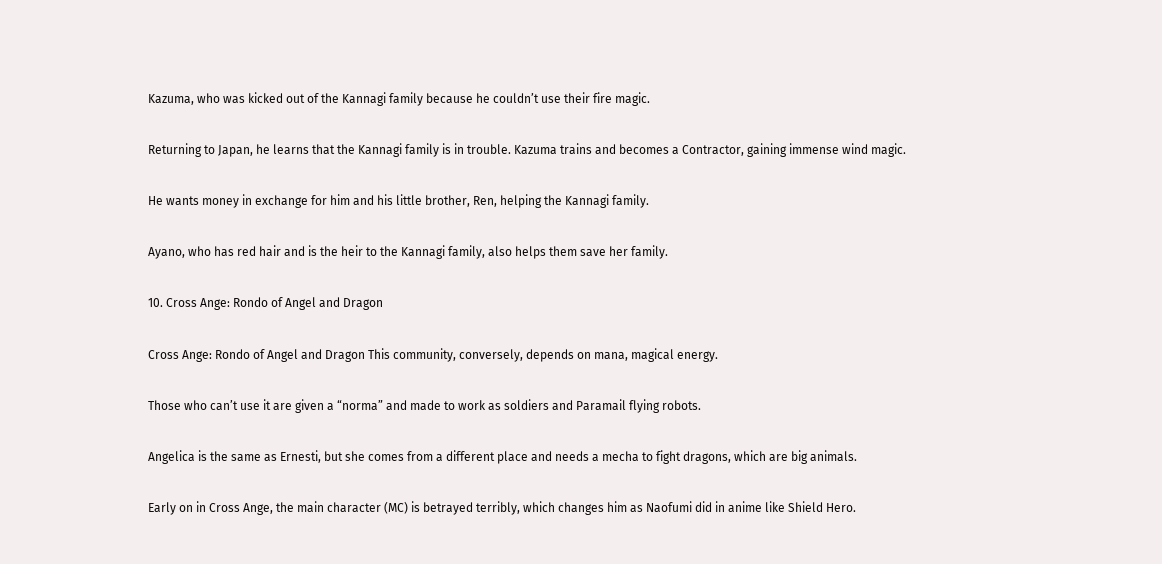Kazuma, who was kicked out of the Kannagi family because he couldn’t use their fire magic.

Returning to Japan, he learns that the Kannagi family is in trouble. Kazuma trains and becomes a Contractor, gaining immense wind magic.

He wants money in exchange for him and his little brother, Ren, helping the Kannagi family.

Ayano, who has red hair and is the heir to the Kannagi family, also helps them save her family.

10. Cross Ange: Rondo of Angel and Dragon

Cross Ange: Rondo of Angel and Dragon This community, conversely, depends on mana, magical energy.

Those who can’t use it are given a “norma” and made to work as soldiers and Paramail flying robots.

Angelica is the same as Ernesti, but she comes from a different place and needs a mecha to fight dragons, which are big animals.

Early on in Cross Ange, the main character (MC) is betrayed terribly, which changes him as Naofumi did in anime like Shield Hero.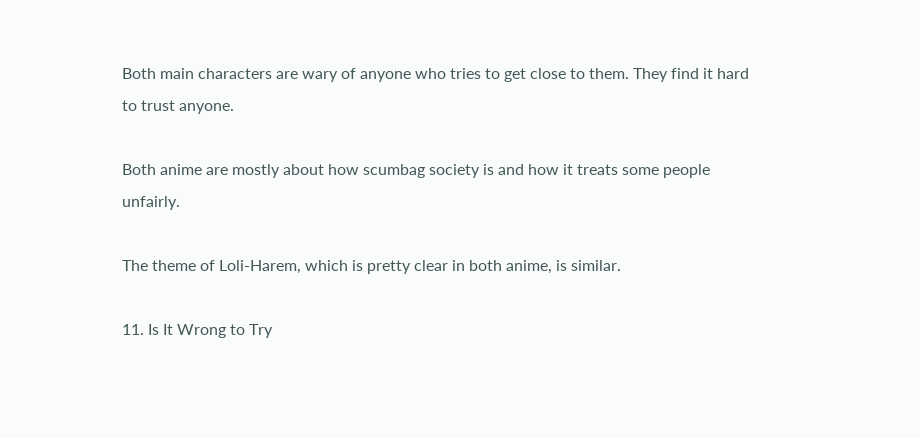Both main characters are wary of anyone who tries to get close to them. They find it hard to trust anyone.

Both anime are mostly about how scumbag society is and how it treats some people unfairly.

The theme of Loli-Harem, which is pretty clear in both anime, is similar.

11. Is It Wrong to Try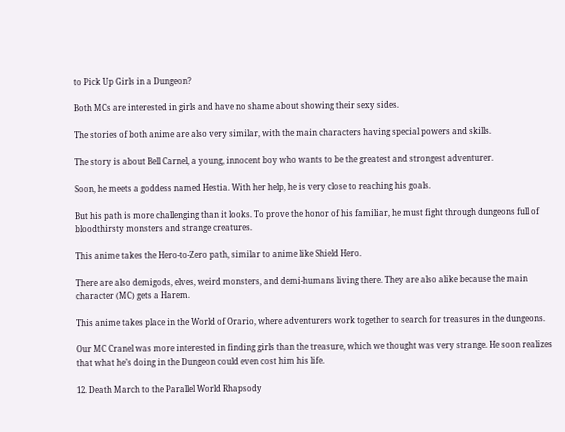to Pick Up Girls in a Dungeon?

Both MCs are interested in girls and have no shame about showing their sexy sides.

The stories of both anime are also very similar, with the main characters having special powers and skills.

The story is about Bell Carnel, a young, innocent boy who wants to be the greatest and strongest adventurer.

Soon, he meets a goddess named Hestia. With her help, he is very close to reaching his goals.

But his path is more challenging than it looks. To prove the honor of his familiar, he must fight through dungeons full of bloodthirsty monsters and strange creatures.

This anime takes the Hero-to-Zero path, similar to anime like Shield Hero.

There are also demigods, elves, weird monsters, and demi-humans living there. They are also alike because the main character (MC) gets a Harem.

This anime takes place in the World of Orario, where adventurers work together to search for treasures in the dungeons.

Our MC Cranel was more interested in finding girls than the treasure, which we thought was very strange. He soon realizes that what he’s doing in the Dungeon could even cost him his life.

12. Death March to the Parallel World Rhapsody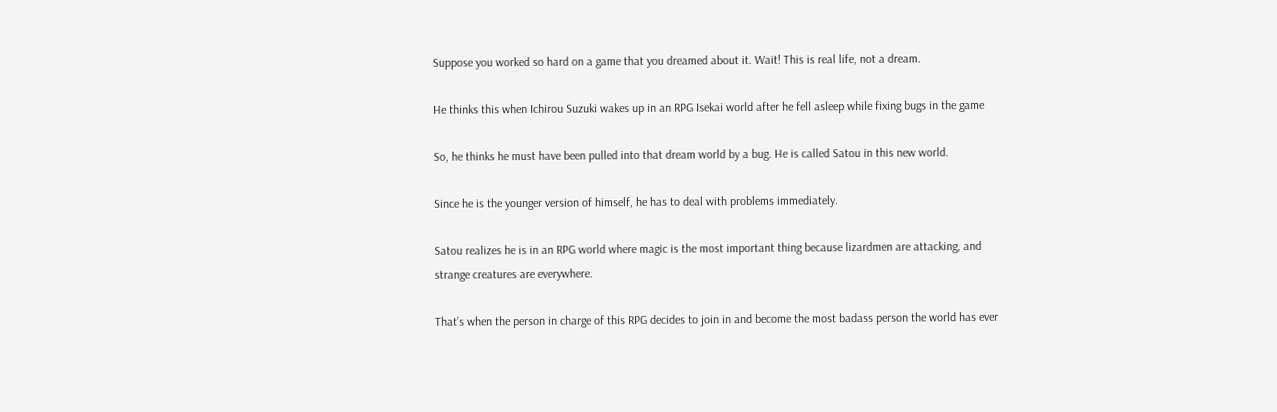Suppose you worked so hard on a game that you dreamed about it. Wait! This is real life, not a dream.

He thinks this when Ichirou Suzuki wakes up in an RPG Isekai world after he fell asleep while fixing bugs in the game

So, he thinks he must have been pulled into that dream world by a bug. He is called Satou in this new world.

Since he is the younger version of himself, he has to deal with problems immediately.

Satou realizes he is in an RPG world where magic is the most important thing because lizardmen are attacking, and strange creatures are everywhere.

That’s when the person in charge of this RPG decides to join in and become the most badass person the world has ever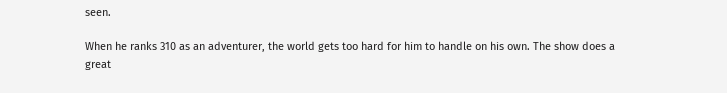seen.

When he ranks 310 as an adventurer, the world gets too hard for him to handle on his own. The show does a great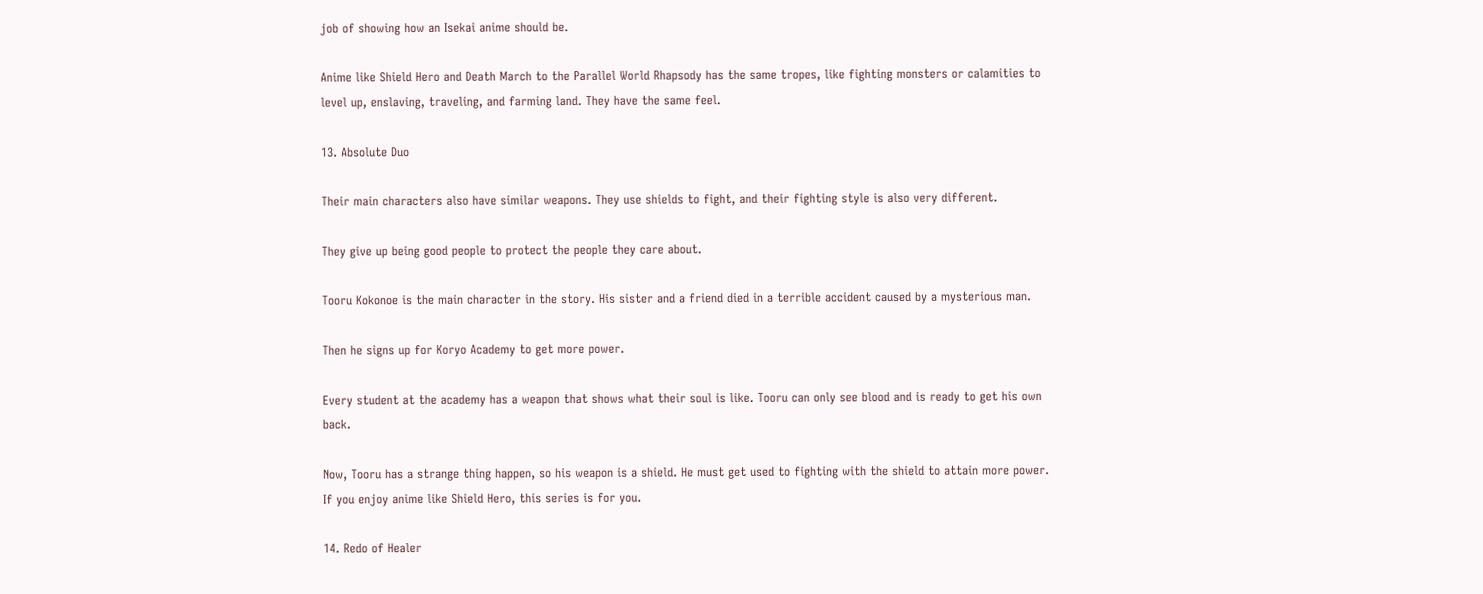job of showing how an Isekai anime should be.

Anime like Shield Hero and Death March to the Parallel World Rhapsody has the same tropes, like fighting monsters or calamities to level up, enslaving, traveling, and farming land. They have the same feel.

13. Absolute Duo

Their main characters also have similar weapons. They use shields to fight, and their fighting style is also very different.

They give up being good people to protect the people they care about.

Tooru Kokonoe is the main character in the story. His sister and a friend died in a terrible accident caused by a mysterious man.

Then he signs up for Koryo Academy to get more power.

Every student at the academy has a weapon that shows what their soul is like. Tooru can only see blood and is ready to get his own back.

Now, Tooru has a strange thing happen, so his weapon is a shield. He must get used to fighting with the shield to attain more power. If you enjoy anime like Shield Hero, this series is for you.

14. Redo of Healer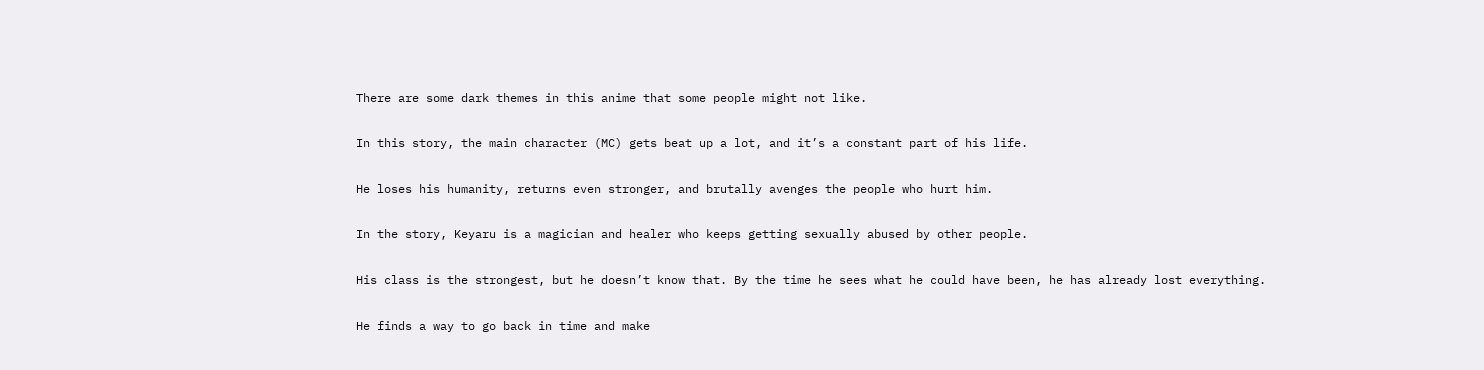There are some dark themes in this anime that some people might not like.

In this story, the main character (MC) gets beat up a lot, and it’s a constant part of his life.

He loses his humanity, returns even stronger, and brutally avenges the people who hurt him.

In the story, Keyaru is a magician and healer who keeps getting sexually abused by other people.

His class is the strongest, but he doesn’t know that. By the time he sees what he could have been, he has already lost everything.

He finds a way to go back in time and make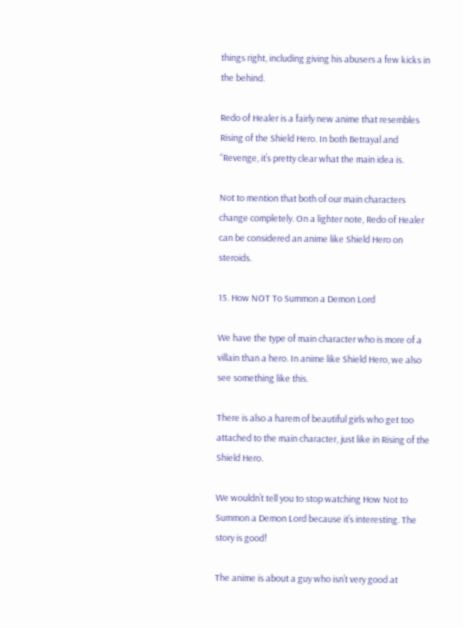things right, including giving his abusers a few kicks in the behind.

Redo of Healer is a fairly new anime that resembles Rising of the Shield Hero. In both Betrayal and “Revenge, it’s pretty clear what the main idea is.

Not to mention that both of our main characters change completely. On a lighter note, Redo of Healer can be considered an anime like Shield Hero on steroids.

15. How NOT To Summon a Demon Lord

We have the type of main character who is more of a villain than a hero. In anime like Shield Hero, we also see something like this.

There is also a harem of beautiful girls who get too attached to the main character, just like in Rising of the Shield Hero.

We wouldn’t tell you to stop watching How Not to Summon a Demon Lord because it’s interesting. The story is good!

The anime is about a guy who isn’t very good at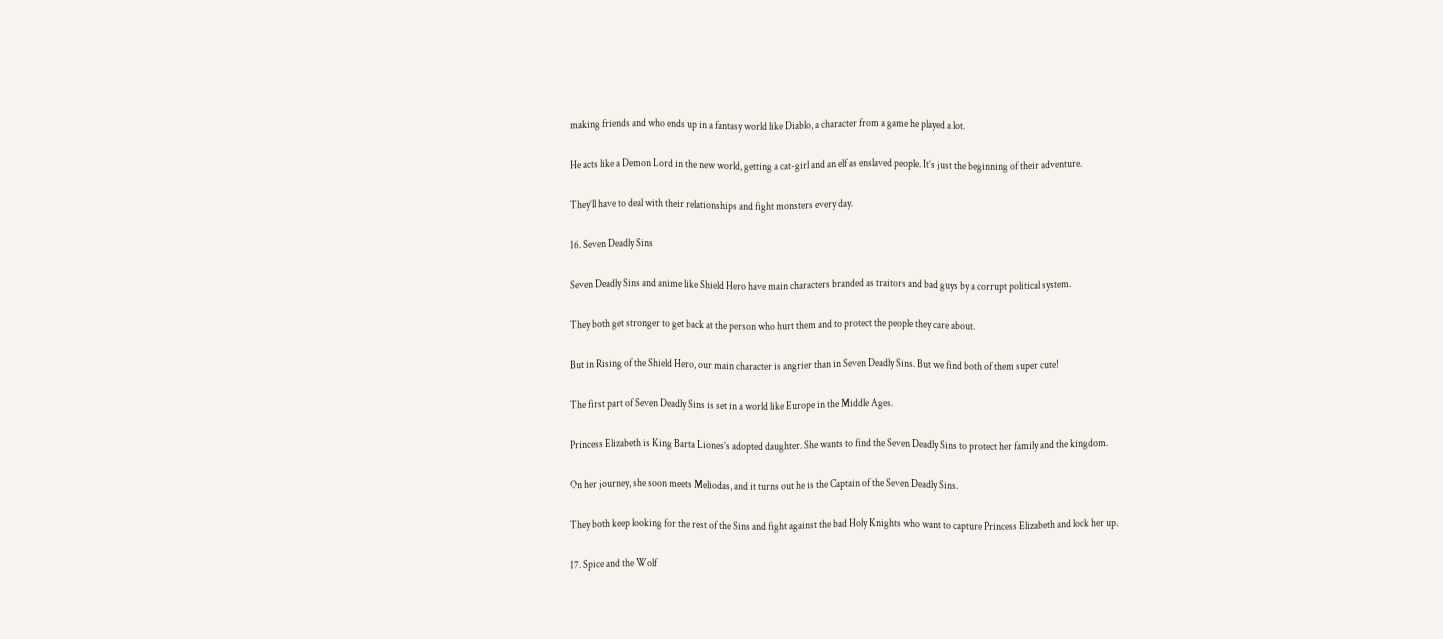making friends and who ends up in a fantasy world like Diablo, a character from a game he played a lot.

He acts like a Demon Lord in the new world, getting a cat-girl and an elf as enslaved people. It’s just the beginning of their adventure.

They’ll have to deal with their relationships and fight monsters every day.

16. Seven Deadly Sins

Seven Deadly Sins and anime like Shield Hero have main characters branded as traitors and bad guys by a corrupt political system.

They both get stronger to get back at the person who hurt them and to protect the people they care about.

But in Rising of the Shield Hero, our main character is angrier than in Seven Deadly Sins. But we find both of them super cute!

The first part of Seven Deadly Sins is set in a world like Europe in the Middle Ages.

Princess Elizabeth is King Barta Liones’s adopted daughter. She wants to find the Seven Deadly Sins to protect her family and the kingdom.

On her journey, she soon meets Meliodas, and it turns out he is the Captain of the Seven Deadly Sins.

They both keep looking for the rest of the Sins and fight against the bad Holy Knights who want to capture Princess Elizabeth and lock her up.

17. Spice and the Wolf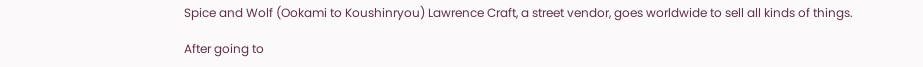Spice and Wolf (Ookami to Koushinryou) Lawrence Craft, a street vendor, goes worldwide to sell all kinds of things.

After going to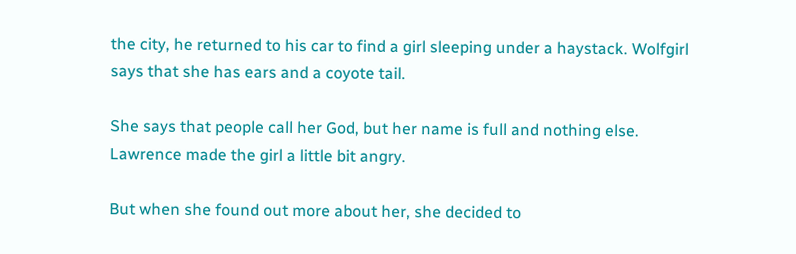the city, he returned to his car to find a girl sleeping under a haystack. Wolfgirl says that she has ears and a coyote tail.

She says that people call her God, but her name is full and nothing else. Lawrence made the girl a little bit angry.

But when she found out more about her, she decided to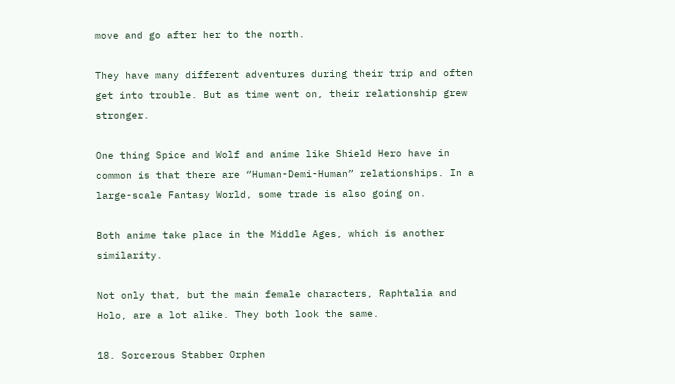move and go after her to the north.

They have many different adventures during their trip and often get into trouble. But as time went on, their relationship grew stronger.

One thing Spice and Wolf and anime like Shield Hero have in common is that there are “Human-Demi-Human” relationships. In a large-scale Fantasy World, some trade is also going on.

Both anime take place in the Middle Ages, which is another similarity.

Not only that, but the main female characters, Raphtalia and Holo, are a lot alike. They both look the same.

18. Sorcerous Stabber Orphen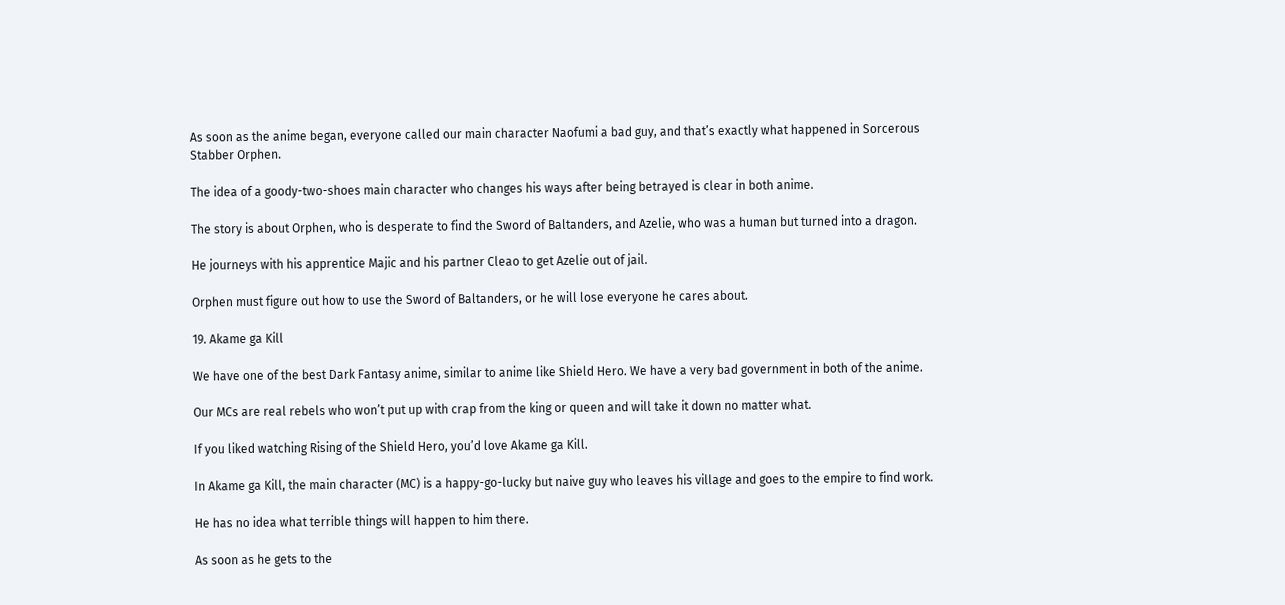As soon as the anime began, everyone called our main character Naofumi a bad guy, and that’s exactly what happened in Sorcerous Stabber Orphen.

The idea of a goody-two-shoes main character who changes his ways after being betrayed is clear in both anime.

The story is about Orphen, who is desperate to find the Sword of Baltanders, and Azelie, who was a human but turned into a dragon.

He journeys with his apprentice Majic and his partner Cleao to get Azelie out of jail.

Orphen must figure out how to use the Sword of Baltanders, or he will lose everyone he cares about.

19. Akame ga Kill

We have one of the best Dark Fantasy anime, similar to anime like Shield Hero. We have a very bad government in both of the anime.

Our MCs are real rebels who won’t put up with crap from the king or queen and will take it down no matter what.

If you liked watching Rising of the Shield Hero, you’d love Akame ga Kill.

In Akame ga Kill, the main character (MC) is a happy-go-lucky but naive guy who leaves his village and goes to the empire to find work.

He has no idea what terrible things will happen to him there.

As soon as he gets to the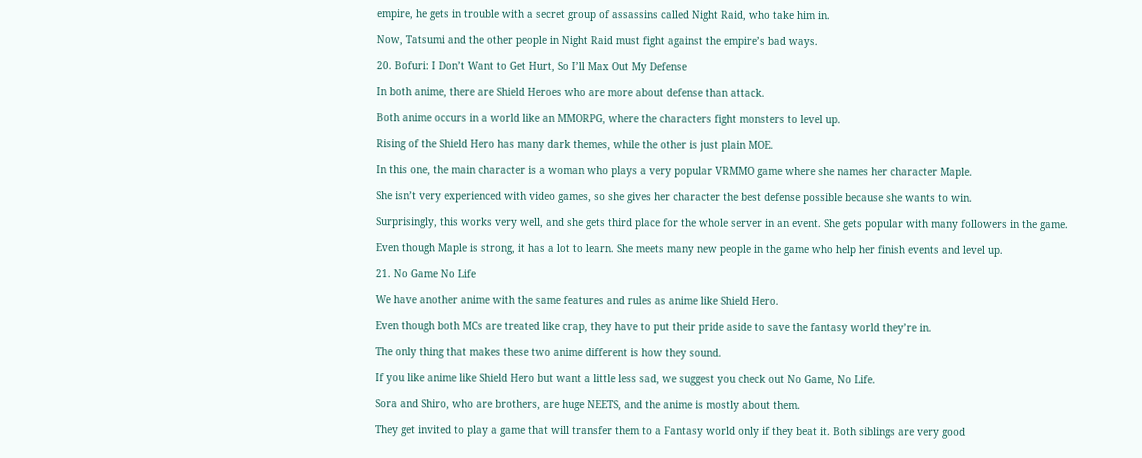empire, he gets in trouble with a secret group of assassins called Night Raid, who take him in.

Now, Tatsumi and the other people in Night Raid must fight against the empire’s bad ways.

20. Bofuri: I Don’t Want to Get Hurt, So I’ll Max Out My Defense

In both anime, there are Shield Heroes who are more about defense than attack.

Both anime occurs in a world like an MMORPG, where the characters fight monsters to level up.

Rising of the Shield Hero has many dark themes, while the other is just plain MOE.

In this one, the main character is a woman who plays a very popular VRMMO game where she names her character Maple.

She isn’t very experienced with video games, so she gives her character the best defense possible because she wants to win.

Surprisingly, this works very well, and she gets third place for the whole server in an event. She gets popular with many followers in the game.

Even though Maple is strong, it has a lot to learn. She meets many new people in the game who help her finish events and level up.

21. No Game No Life

We have another anime with the same features and rules as anime like Shield Hero.

Even though both MCs are treated like crap, they have to put their pride aside to save the fantasy world they’re in.

The only thing that makes these two anime different is how they sound.

If you like anime like Shield Hero but want a little less sad, we suggest you check out No Game, No Life.

Sora and Shiro, who are brothers, are huge NEETS, and the anime is mostly about them.

They get invited to play a game that will transfer them to a Fantasy world only if they beat it. Both siblings are very good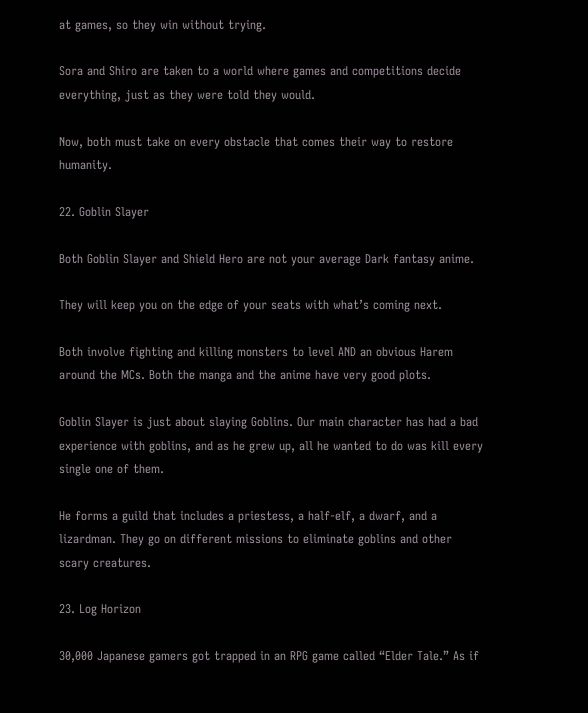at games, so they win without trying.

Sora and Shiro are taken to a world where games and competitions decide everything, just as they were told they would.

Now, both must take on every obstacle that comes their way to restore humanity.

22. Goblin Slayer

Both Goblin Slayer and Shield Hero are not your average Dark fantasy anime.

They will keep you on the edge of your seats with what’s coming next.

Both involve fighting and killing monsters to level AND an obvious Harem around the MCs. Both the manga and the anime have very good plots.

Goblin Slayer is just about slaying Goblins. Our main character has had a bad experience with goblins, and as he grew up, all he wanted to do was kill every single one of them.

He forms a guild that includes a priestess, a half-elf, a dwarf, and a lizardman. They go on different missions to eliminate goblins and other scary creatures.

23. Log Horizon

30,000 Japanese gamers got trapped in an RPG game called “Elder Tale.” As if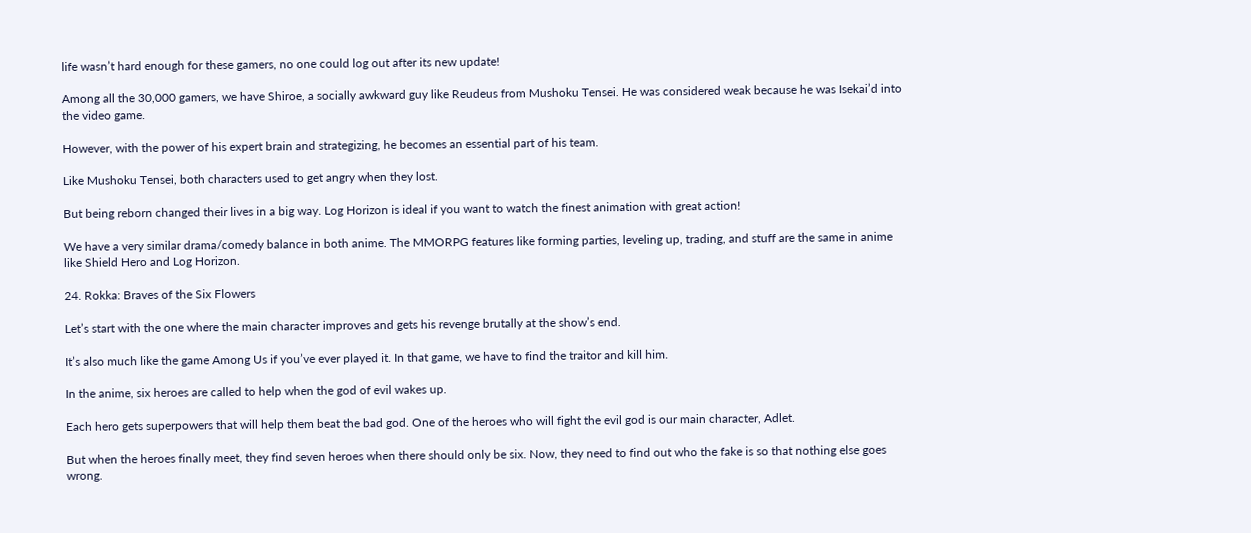life wasn’t hard enough for these gamers, no one could log out after its new update!

Among all the 30,000 gamers, we have Shiroe, a socially awkward guy like Reudeus from Mushoku Tensei. He was considered weak because he was Isekai’d into the video game.

However, with the power of his expert brain and strategizing, he becomes an essential part of his team.

Like Mushoku Tensei, both characters used to get angry when they lost.

But being reborn changed their lives in a big way. Log Horizon is ideal if you want to watch the finest animation with great action!

We have a very similar drama/comedy balance in both anime. The MMORPG features like forming parties, leveling up, trading, and stuff are the same in anime like Shield Hero and Log Horizon.

24. Rokka: Braves of the Six Flowers

Let’s start with the one where the main character improves and gets his revenge brutally at the show’s end.

It’s also much like the game Among Us if you’ve ever played it. In that game, we have to find the traitor and kill him.

In the anime, six heroes are called to help when the god of evil wakes up.

Each hero gets superpowers that will help them beat the bad god. One of the heroes who will fight the evil god is our main character, Adlet.

But when the heroes finally meet, they find seven heroes when there should only be six. Now, they need to find out who the fake is so that nothing else goes wrong.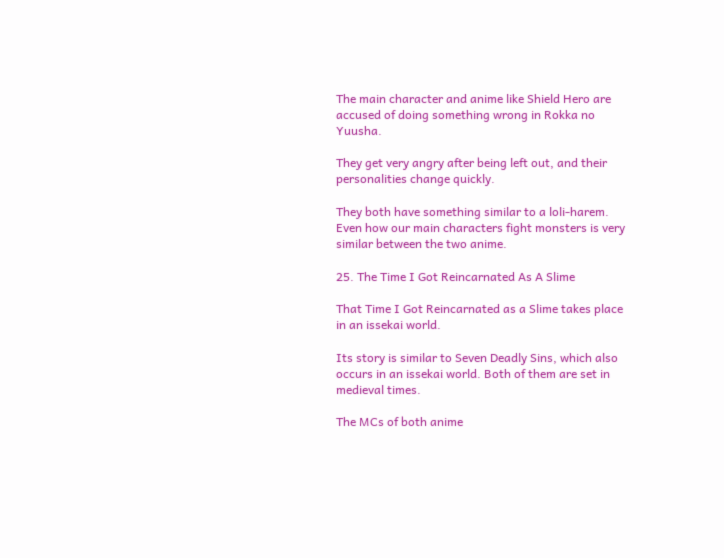The main character and anime like Shield Hero are accused of doing something wrong in Rokka no Yuusha.

They get very angry after being left out, and their personalities change quickly.

They both have something similar to a loli-harem. Even how our main characters fight monsters is very similar between the two anime.

25. The Time I Got Reincarnated As A Slime

That Time I Got Reincarnated as a Slime takes place in an issekai world.

Its story is similar to Seven Deadly Sins, which also occurs in an issekai world. Both of them are set in medieval times.

The MCs of both anime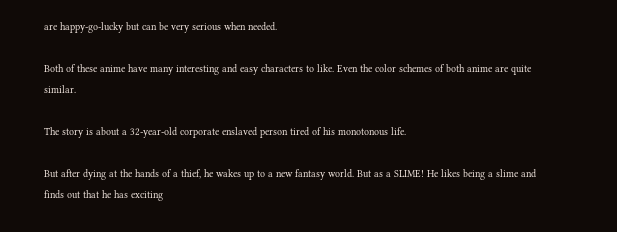are happy-go-lucky but can be very serious when needed.

Both of these anime have many interesting and easy characters to like. Even the color schemes of both anime are quite similar.

The story is about a 32-year-old corporate enslaved person tired of his monotonous life.

But after dying at the hands of a thief, he wakes up to a new fantasy world. But as a SLIME! He likes being a slime and finds out that he has exciting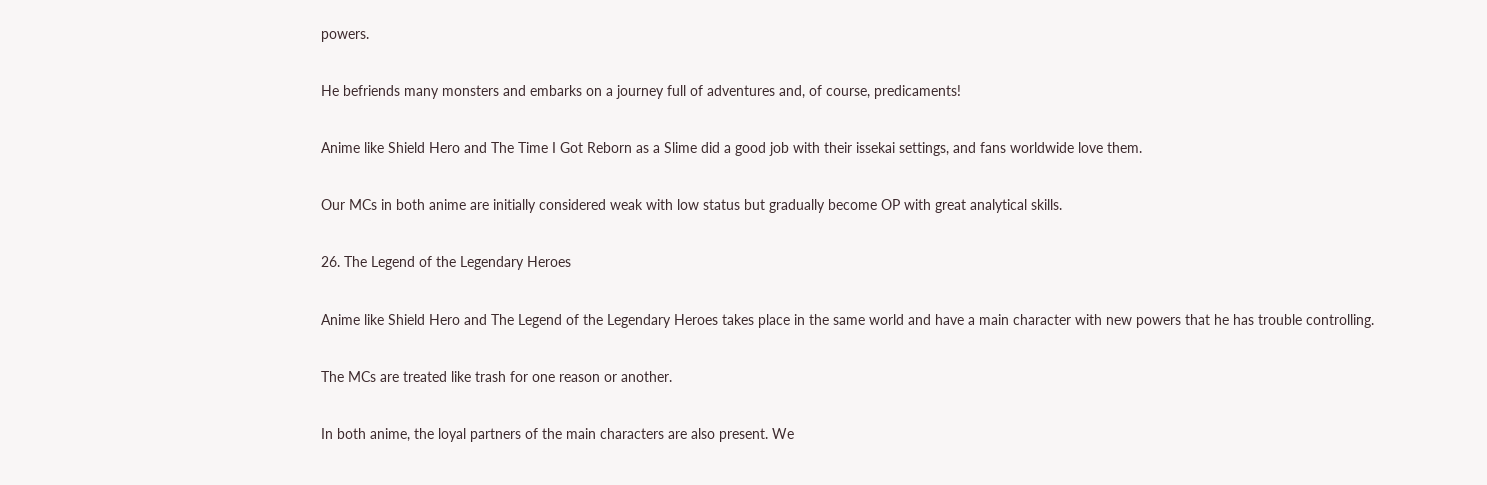powers.

He befriends many monsters and embarks on a journey full of adventures and, of course, predicaments!

Anime like Shield Hero and The Time I Got Reborn as a Slime did a good job with their issekai settings, and fans worldwide love them.

Our MCs in both anime are initially considered weak with low status but gradually become OP with great analytical skills.

26. The Legend of the Legendary Heroes

Anime like Shield Hero and The Legend of the Legendary Heroes takes place in the same world and have a main character with new powers that he has trouble controlling.

The MCs are treated like trash for one reason or another.

In both anime, the loyal partners of the main characters are also present. We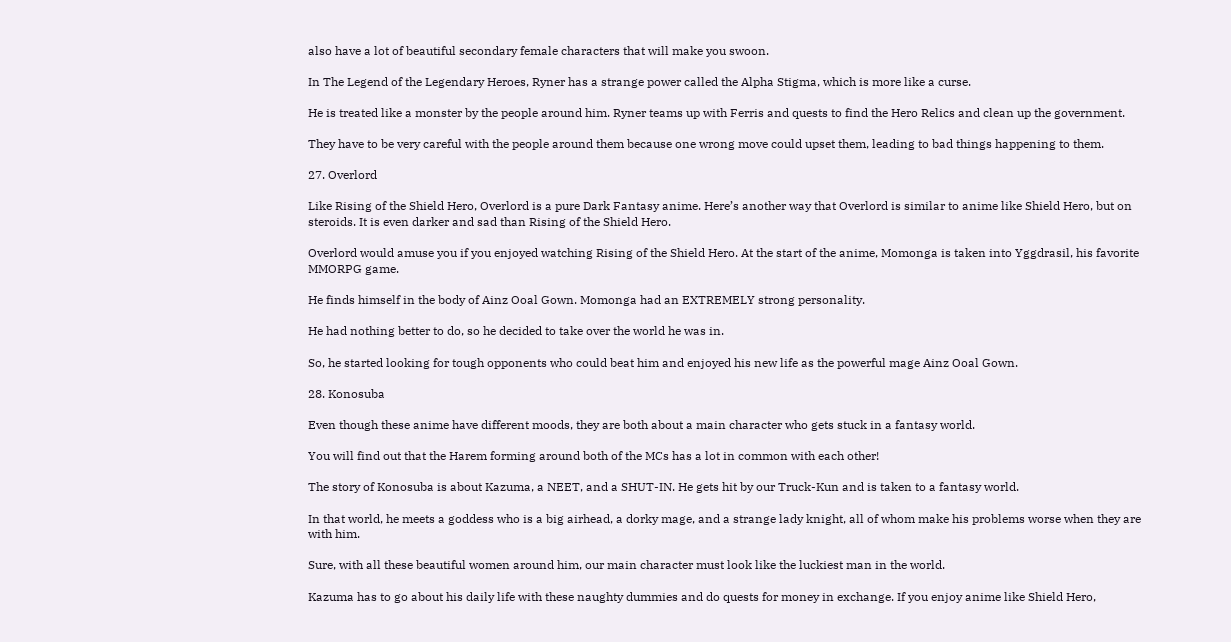also have a lot of beautiful secondary female characters that will make you swoon.

In The Legend of the Legendary Heroes, Ryner has a strange power called the Alpha Stigma, which is more like a curse.

He is treated like a monster by the people around him. Ryner teams up with Ferris and quests to find the Hero Relics and clean up the government.

They have to be very careful with the people around them because one wrong move could upset them, leading to bad things happening to them.

27. Overlord

Like Rising of the Shield Hero, Overlord is a pure Dark Fantasy anime. Here’s another way that Overlord is similar to anime like Shield Hero, but on steroids. It is even darker and sad than Rising of the Shield Hero.

Overlord would amuse you if you enjoyed watching Rising of the Shield Hero. At the start of the anime, Momonga is taken into Yggdrasil, his favorite MMORPG game.

He finds himself in the body of Ainz Ooal Gown. Momonga had an EXTREMELY strong personality.

He had nothing better to do, so he decided to take over the world he was in.

So, he started looking for tough opponents who could beat him and enjoyed his new life as the powerful mage Ainz Ooal Gown.

28. Konosuba

Even though these anime have different moods, they are both about a main character who gets stuck in a fantasy world.

You will find out that the Harem forming around both of the MCs has a lot in common with each other!

The story of Konosuba is about Kazuma, a NEET, and a SHUT-IN. He gets hit by our Truck-Kun and is taken to a fantasy world.

In that world, he meets a goddess who is a big airhead, a dorky mage, and a strange lady knight, all of whom make his problems worse when they are with him.

Sure, with all these beautiful women around him, our main character must look like the luckiest man in the world.

Kazuma has to go about his daily life with these naughty dummies and do quests for money in exchange. If you enjoy anime like Shield Hero,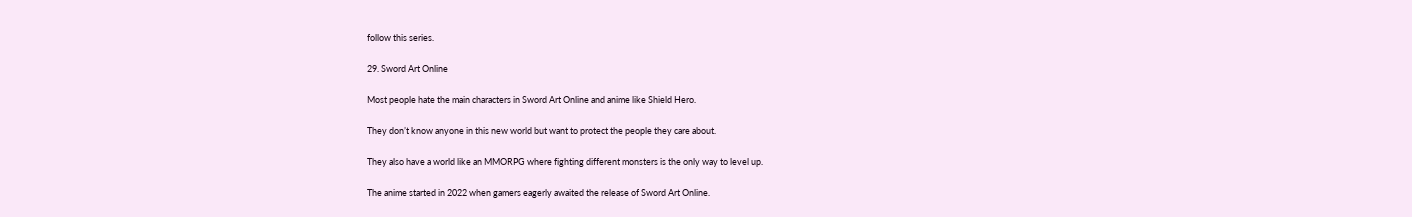follow this series.

29. Sword Art Online

Most people hate the main characters in Sword Art Online and anime like Shield Hero.

They don’t know anyone in this new world but want to protect the people they care about.

They also have a world like an MMORPG where fighting different monsters is the only way to level up.

The anime started in 2022 when gamers eagerly awaited the release of Sword Art Online.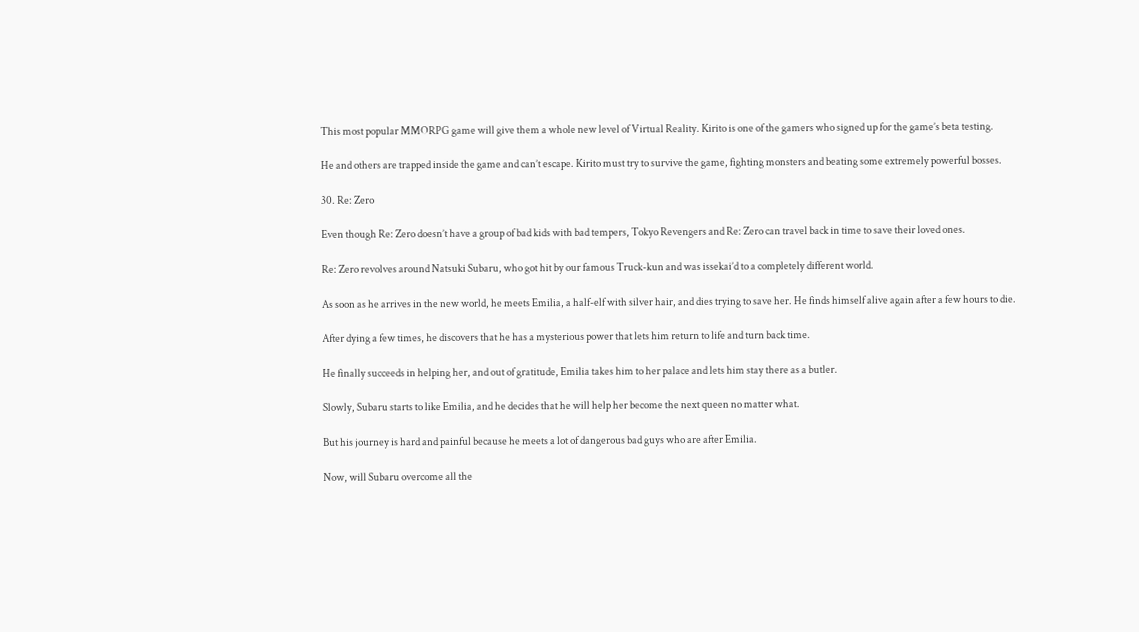This most popular MMORPG game will give them a whole new level of Virtual Reality. Kirito is one of the gamers who signed up for the game’s beta testing.

He and others are trapped inside the game and can’t escape. Kirito must try to survive the game, fighting monsters and beating some extremely powerful bosses.

30. Re: Zero

Even though Re: Zero doesn’t have a group of bad kids with bad tempers, Tokyo Revengers and Re: Zero can travel back in time to save their loved ones.

Re: Zero revolves around Natsuki Subaru, who got hit by our famous Truck-kun and was issekai’d to a completely different world.

As soon as he arrives in the new world, he meets Emilia, a half-elf with silver hair, and dies trying to save her. He finds himself alive again after a few hours to die.

After dying a few times, he discovers that he has a mysterious power that lets him return to life and turn back time.

He finally succeeds in helping her, and out of gratitude, Emilia takes him to her palace and lets him stay there as a butler.

Slowly, Subaru starts to like Emilia, and he decides that he will help her become the next queen no matter what.

But his journey is hard and painful because he meets a lot of dangerous bad guys who are after Emilia.

Now, will Subaru overcome all the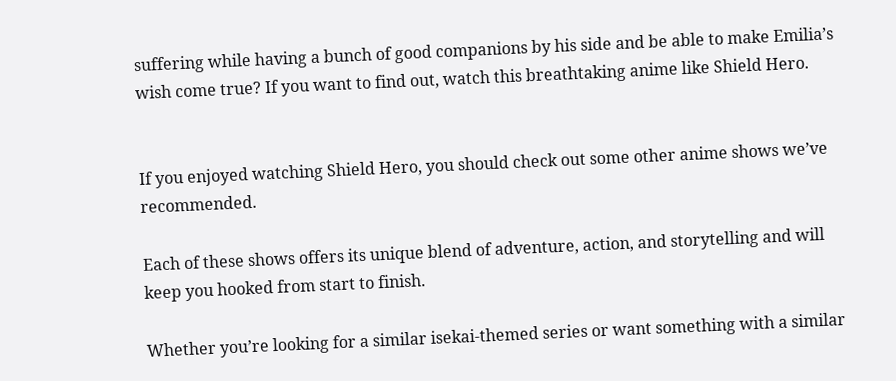suffering while having a bunch of good companions by his side and be able to make Emilia’s wish come true? If you want to find out, watch this breathtaking anime like Shield Hero.


If you enjoyed watching Shield Hero, you should check out some other anime shows we’ve recommended.

Each of these shows offers its unique blend of adventure, action, and storytelling and will keep you hooked from start to finish.

Whether you’re looking for a similar isekai-themed series or want something with a similar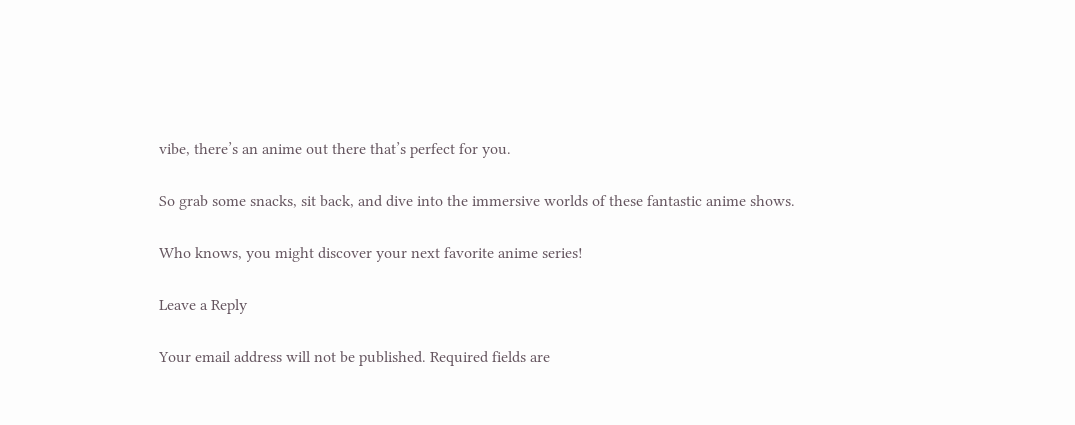vibe, there’s an anime out there that’s perfect for you.

So grab some snacks, sit back, and dive into the immersive worlds of these fantastic anime shows.

Who knows, you might discover your next favorite anime series!

Leave a Reply

Your email address will not be published. Required fields are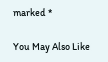marked *

You May Also Like